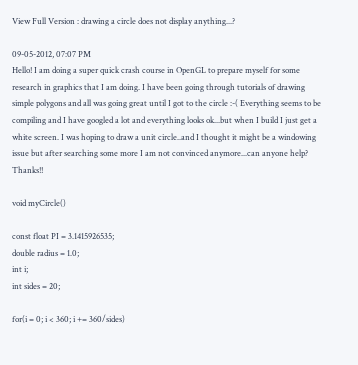View Full Version : drawing a circle does not display anything...?

09-05-2012, 07:07 PM
Hello! I am doing a super quick crash course in OpenGL to prepare myself for some research in graphics that I am doing. I have been going through tutorials of drawing simple polygons and all was going great until I got to the circle :-( Everything seems to be compiling and I have googled a lot and everything looks ok...but when I build I just get a white screen. I was hoping to draw a unit circle..and I thought it might be a windowing issue but after searching some more I am not convinced anymore...can anyone help? Thanks!!

void myCircle()

const float PI = 3.1415926535;
double radius = 1.0;
int i;
int sides = 20;

for(i = 0; i < 360; i += 360/sides)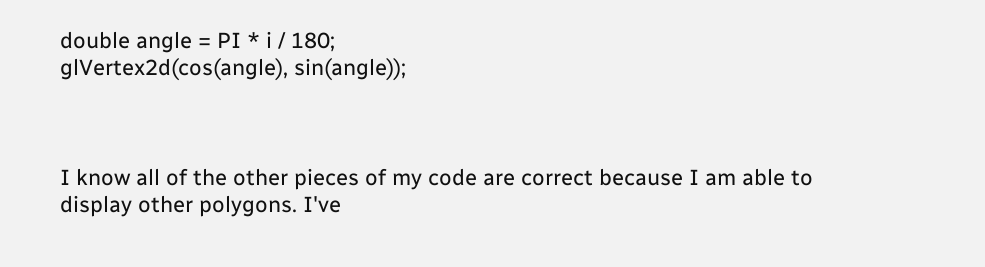double angle = PI * i / 180;
glVertex2d(cos(angle), sin(angle));



I know all of the other pieces of my code are correct because I am able to display other polygons. I've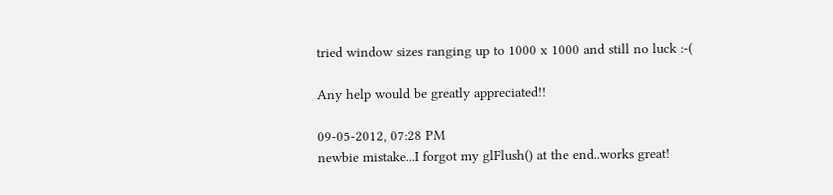tried window sizes ranging up to 1000 x 1000 and still no luck :-(

Any help would be greatly appreciated!!

09-05-2012, 07:28 PM
newbie mistake...I forgot my glFlush() at the end..works great!